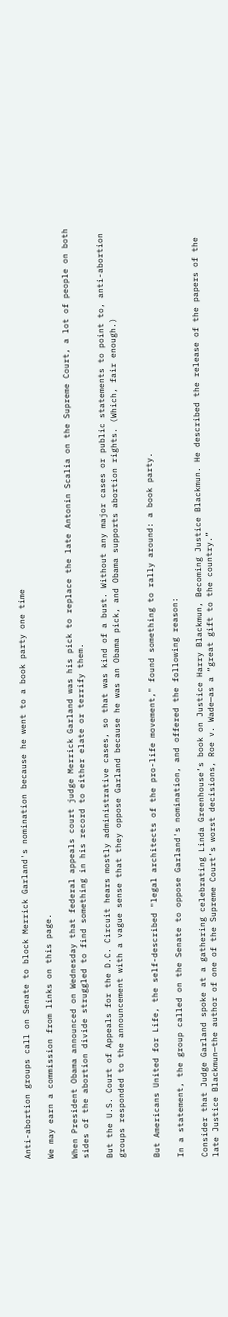Anti-abortion groups call on Senate to block Merrick Garland's nomination because he went to a book party one time

We may earn a commission from links on this page.

When President Obama announced on Wednesday that federal appeals court judge Merrick Garland was his pick to replace the late Antonin Scalia on the Supreme Court, a lot of people on both sides of the abortion divide struggled to find something in his record to either elate or terrify them.

But the U.S. Court of Appeals for the D.C. Circuit hears mostly administrative cases, so that was kind of a bust. Without any major cases or public statements to point to, anti-abortion groups responded to the announcement with a vague sense that they oppose Garland because he was an Obama pick, and Obama supports abortion rights. (Which, fair enough.)


But Americans United for Life, the self-described "legal architects of the pro-life movement," found something to rally around: a book party.

In a statement, the group called on the Senate to oppose Garland's nomination, and offered the following reason:

Consider that Judge Garland spoke at a gathering celebrating Linda Greenhouse’s book on Justice Harry Blackmun, Becoming Justice Blackmun. He described the release of the papers of the late Justice Blackmun—the author of one of the Supreme Court’s worst decisions, Roe v. Wade—as a “great gift to the country.”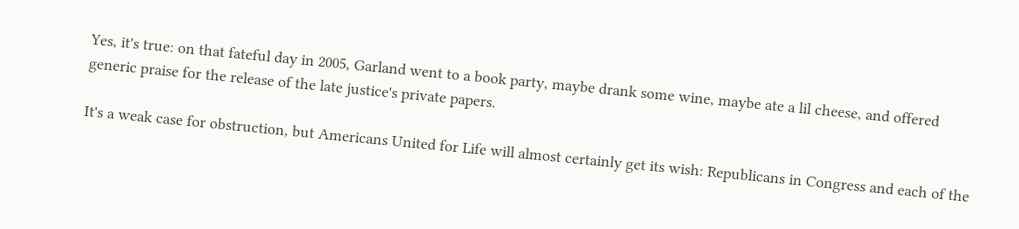Yes, it's true: on that fateful day in 2005, Garland went to a book party, maybe drank some wine, maybe ate a lil cheese, and offered generic praise for the release of the late justice's private papers.

It's a weak case for obstruction, but Americans United for Life will almost certainly get its wish: Republicans in Congress and each of the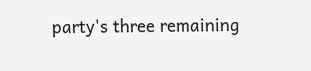party's three remaining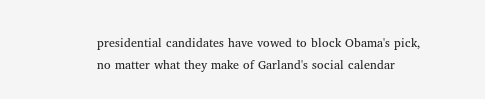presidential candidates have vowed to block Obama's pick, no matter what they make of Garland's social calendar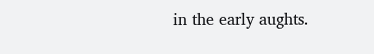in the early aughts.